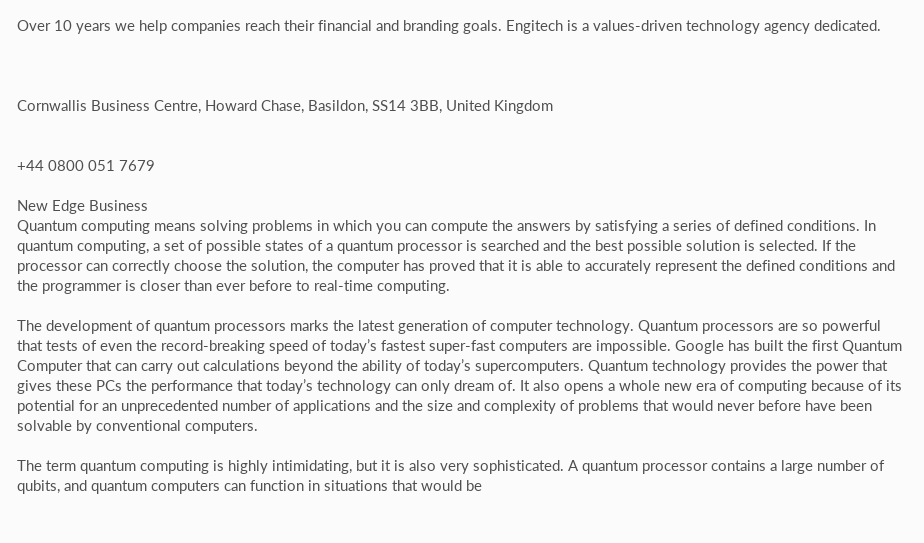Over 10 years we help companies reach their financial and branding goals. Engitech is a values-driven technology agency dedicated.



Cornwallis Business Centre, Howard Chase, Basildon, SS14 3BB, United Kingdom


+44 0800 051 7679

New Edge Business
Quantum computing means solving problems in which you can compute the answers by satisfying a series of defined conditions. In quantum computing, a set of possible states of a quantum processor is searched and the best possible solution is selected. If the processor can correctly choose the solution, the computer has proved that it is able to accurately represent the defined conditions and the programmer is closer than ever before to real-time computing.

The development of quantum processors marks the latest generation of computer technology. Quantum processors are so powerful that tests of even the record-breaking speed of today’s fastest super-fast computers are impossible. Google has built the first Quantum Computer that can carry out calculations beyond the ability of today’s supercomputers. Quantum technology provides the power that gives these PCs the performance that today’s technology can only dream of. It also opens a whole new era of computing because of its potential for an unprecedented number of applications and the size and complexity of problems that would never before have been solvable by conventional computers.

The term quantum computing is highly intimidating, but it is also very sophisticated. A quantum processor contains a large number of qubits, and quantum computers can function in situations that would be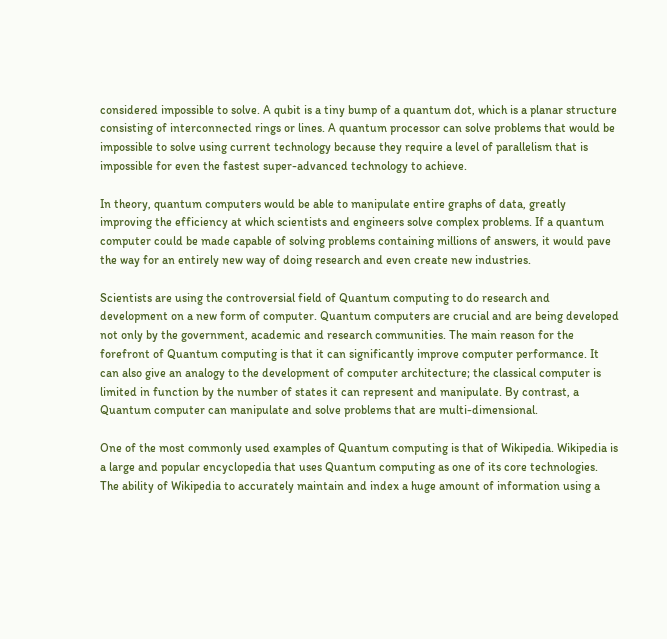considered impossible to solve. A qubit is a tiny bump of a quantum dot, which is a planar structure consisting of interconnected rings or lines. A quantum processor can solve problems that would be impossible to solve using current technology because they require a level of parallelism that is impossible for even the fastest super-advanced technology to achieve.

In theory, quantum computers would be able to manipulate entire graphs of data, greatly improving the efficiency at which scientists and engineers solve complex problems. If a quantum computer could be made capable of solving problems containing millions of answers, it would pave the way for an entirely new way of doing research and even create new industries.

Scientists are using the controversial field of Quantum computing to do research and development on a new form of computer. Quantum computers are crucial and are being developed not only by the government, academic and research communities. The main reason for the forefront of Quantum computing is that it can significantly improve computer performance. It can also give an analogy to the development of computer architecture; the classical computer is limited in function by the number of states it can represent and manipulate. By contrast, a Quantum computer can manipulate and solve problems that are multi-dimensional.

One of the most commonly used examples of Quantum computing is that of Wikipedia. Wikipedia is a large and popular encyclopedia that uses Quantum computing as one of its core technologies. The ability of Wikipedia to accurately maintain and index a huge amount of information using a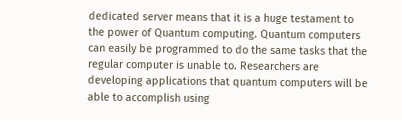dedicated server means that it is a huge testament to the power of Quantum computing. Quantum computers can easily be programmed to do the same tasks that the regular computer is unable to. Researchers are developing applications that quantum computers will be able to accomplish using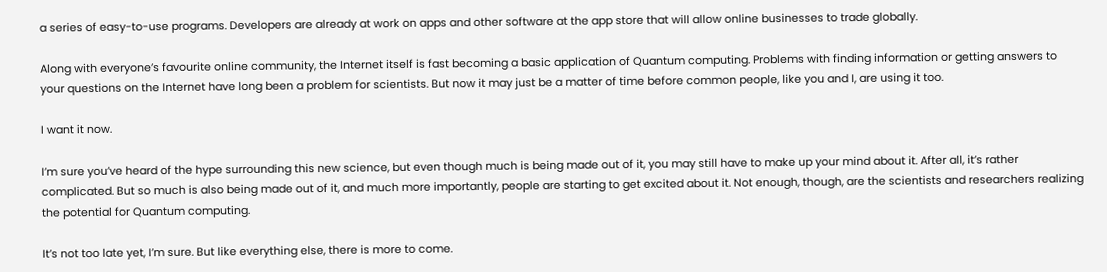a series of easy-to-use programs. Developers are already at work on apps and other software at the app store that will allow online businesses to trade globally.

Along with everyone’s favourite online community, the Internet itself is fast becoming a basic application of Quantum computing. Problems with finding information or getting answers to your questions on the Internet have long been a problem for scientists. But now it may just be a matter of time before common people, like you and I, are using it too.

I want it now.

I’m sure you’ve heard of the hype surrounding this new science, but even though much is being made out of it, you may still have to make up your mind about it. After all, it’s rather complicated. But so much is also being made out of it, and much more importantly, people are starting to get excited about it. Not enough, though, are the scientists and researchers realizing the potential for Quantum computing.

It’s not too late yet, I’m sure. But like everything else, there is more to come.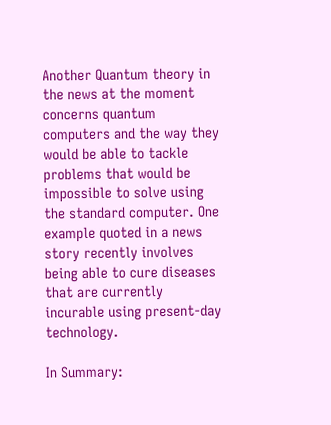Another Quantum theory in the news at the moment concerns quantum computers and the way they would be able to tackle problems that would be impossible to solve using the standard computer. One example quoted in a news story recently involves being able to cure diseases that are currently incurable using present-day technology.

In Summary: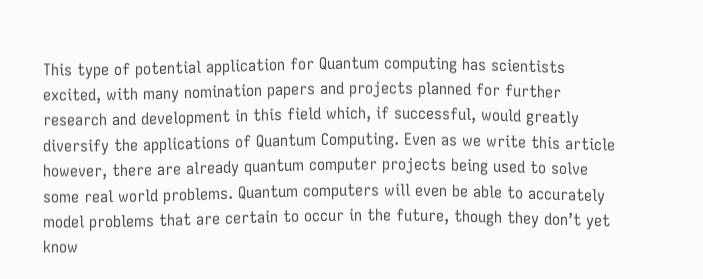This type of potential application for Quantum computing has scientists excited, with many nomination papers and projects planned for further research and development in this field which, if successful, would greatly diversify the applications of Quantum Computing. Even as we write this article however, there are already quantum computer projects being used to solve some real world problems. Quantum computers will even be able to accurately model problems that are certain to occur in the future, though they don’t yet know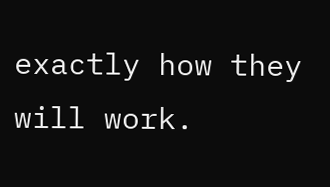exactly how they will work.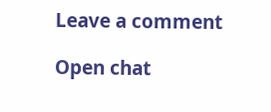Leave a comment

Open chat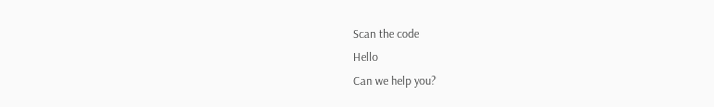Scan the code
Hello
Can we help you?